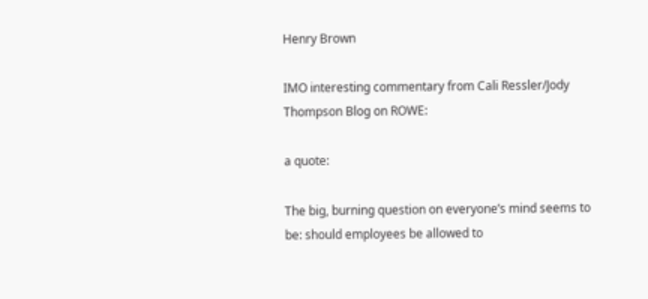Henry Brown

IMO interesting commentary from Cali Ressler/Jody Thompson Blog on ROWE:

a quote:

The big, burning question on everyone’s mind seems to be: should employees be allowed to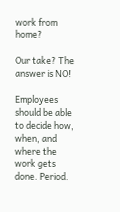work from home?

Our take? The answer is NO!

Employees should be able to decide how, when, and where the work gets done. Period.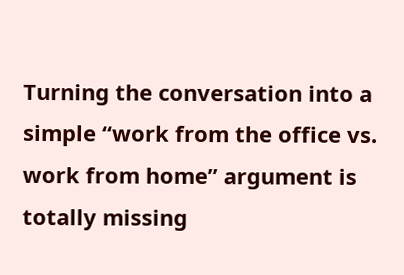Turning the conversation into a simple “work from the office vs. work from home” argument is totally missing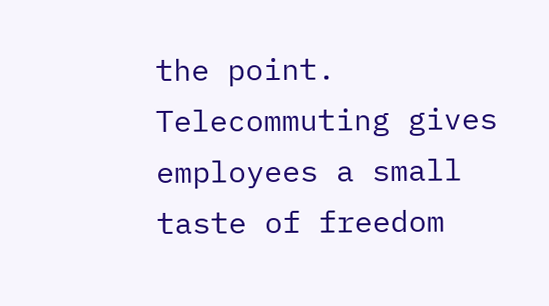the point. Telecommuting gives employees a small taste of freedom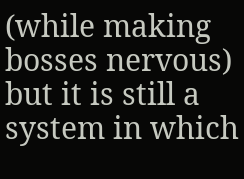(while making bosses nervous) but it is still a system in which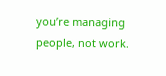you’re managing people, not work.